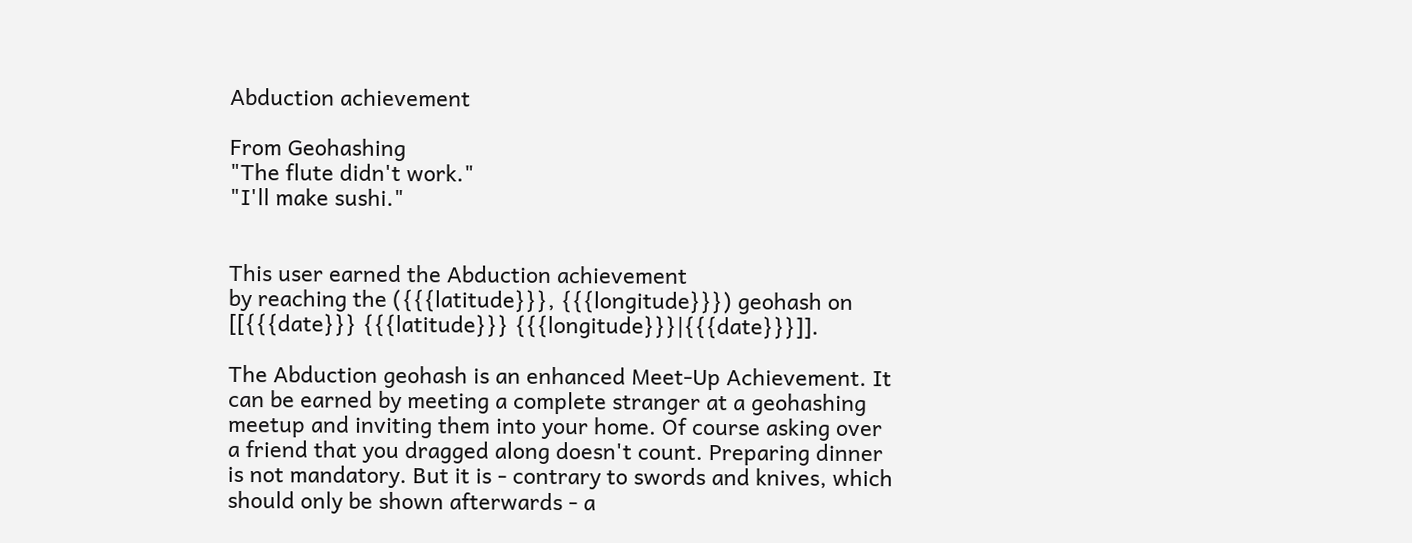Abduction achievement

From Geohashing
"The flute didn't work."
"I'll make sushi."


This user earned the Abduction achievement
by reaching the ({{{latitude}}}, {{{longitude}}}) geohash on [[{{{date}}} {{{latitude}}} {{{longitude}}}|{{{date}}}]].

The Abduction geohash is an enhanced Meet-Up Achievement. It can be earned by meeting a complete stranger at a geohashing meetup and inviting them into your home. Of course asking over a friend that you dragged along doesn't count. Preparing dinner is not mandatory. But it is - contrary to swords and knives, which should only be shown afterwards - a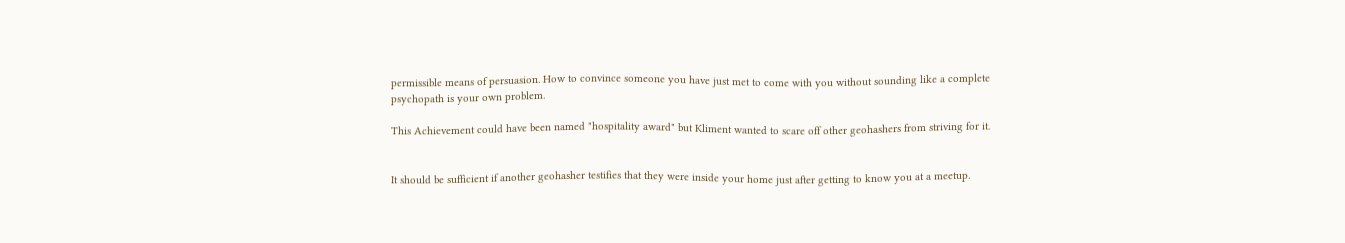permissible means of persuasion. How to convince someone you have just met to come with you without sounding like a complete psychopath is your own problem.

This Achievement could have been named "hospitality award" but Kliment wanted to scare off other geohashers from striving for it.


It should be sufficient if another geohasher testifies that they were inside your home just after getting to know you at a meetup.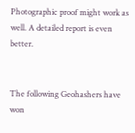Photographic proof might work as well. A detailed report is even better.


The following Geohashers have won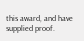this award, and have supplied proof.